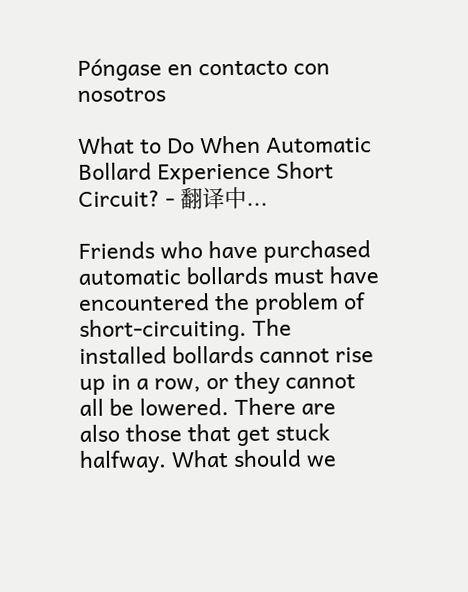Póngase en contacto con nosotros

What to Do When Automatic Bollard Experience Short Circuit? - 翻译中...

Friends who have purchased automatic bollards must have encountered the problem of short-circuiting. The installed bollards cannot rise up in a row, or they cannot all be lowered. There are also those that get stuck halfway. What should we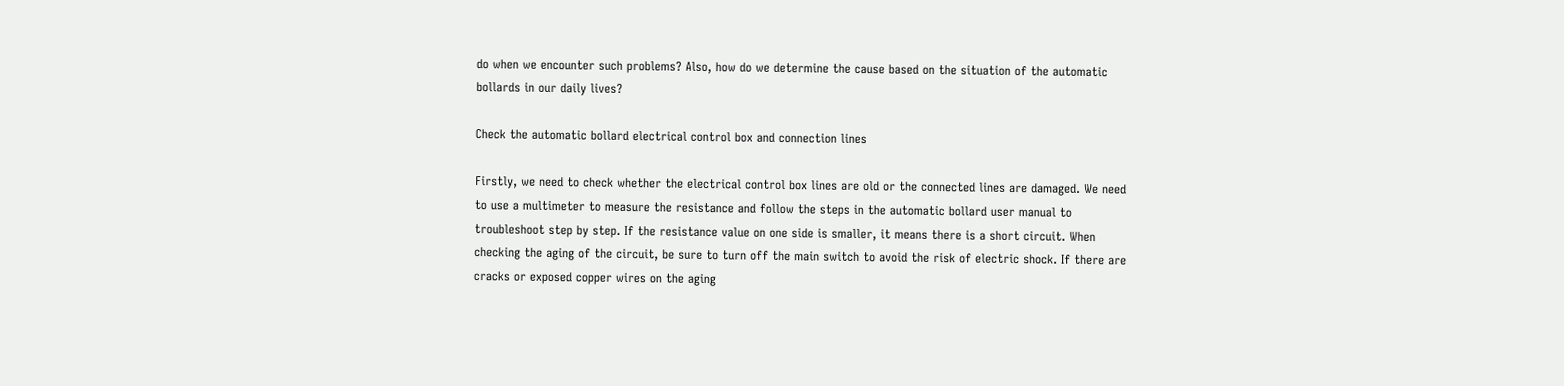do when we encounter such problems? Also, how do we determine the cause based on the situation of the automatic bollards in our daily lives?

Check the automatic bollard electrical control box and connection lines

Firstly, we need to check whether the electrical control box lines are old or the connected lines are damaged. We need to use a multimeter to measure the resistance and follow the steps in the automatic bollard user manual to troubleshoot step by step. If the resistance value on one side is smaller, it means there is a short circuit. When checking the aging of the circuit, be sure to turn off the main switch to avoid the risk of electric shock. If there are cracks or exposed copper wires on the aging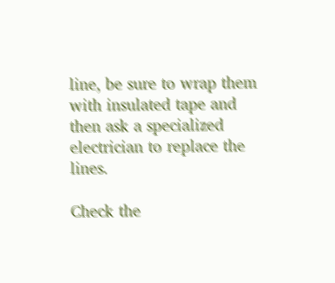line, be sure to wrap them with insulated tape and then ask a specialized electrician to replace the lines.

Check the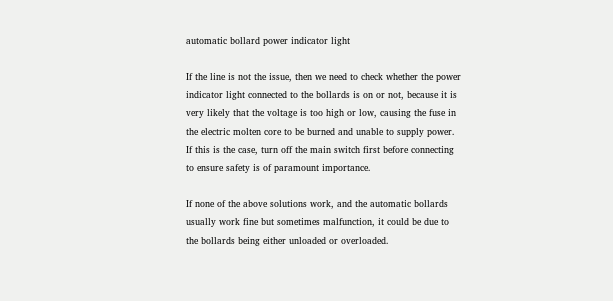automatic bollard power indicator light

If the line is not the issue, then we need to check whether the power indicator light connected to the bollards is on or not, because it is very likely that the voltage is too high or low, causing the fuse in the electric molten core to be burned and unable to supply power. If this is the case, turn off the main switch first before connecting to ensure safety is of paramount importance.

If none of the above solutions work, and the automatic bollards usually work fine but sometimes malfunction, it could be due to the bollards being either unloaded or overloaded.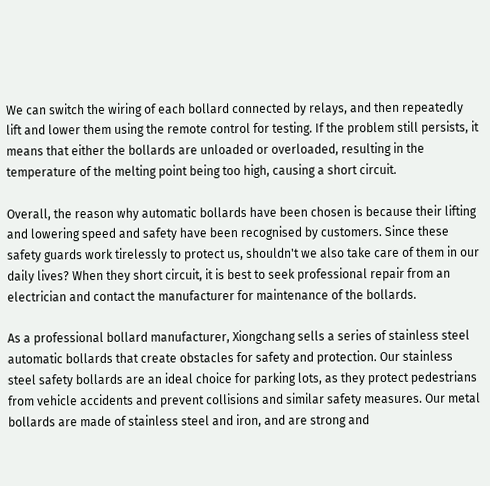We can switch the wiring of each bollard connected by relays, and then repeatedly lift and lower them using the remote control for testing. If the problem still persists, it means that either the bollards are unloaded or overloaded, resulting in the temperature of the melting point being too high, causing a short circuit.

Overall, the reason why automatic bollards have been chosen is because their lifting and lowering speed and safety have been recognised by customers. Since these safety guards work tirelessly to protect us, shouldn't we also take care of them in our daily lives? When they short circuit, it is best to seek professional repair from an electrician and contact the manufacturer for maintenance of the bollards.

As a professional bollard manufacturer, Xiongchang sells a series of stainless steel automatic bollards that create obstacles for safety and protection. Our stainless steel safety bollards are an ideal choice for parking lots, as they protect pedestrians from vehicle accidents and prevent collisions and similar safety measures. Our metal bollards are made of stainless steel and iron, and are strong and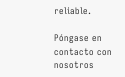reliable.

Póngase en contacto con nosotros